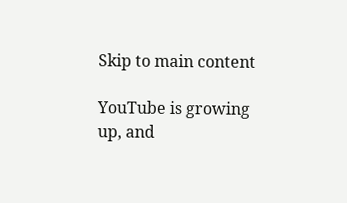Skip to main content

YouTube is growing up, and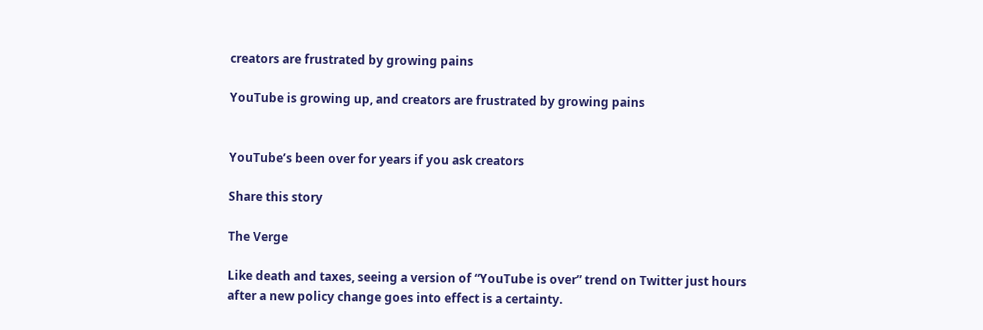creators are frustrated by growing pains

YouTube is growing up, and creators are frustrated by growing pains


YouTube’s been over for years if you ask creators

Share this story

The Verge

Like death and taxes, seeing a version of “YouTube is over” trend on Twitter just hours after a new policy change goes into effect is a certainty.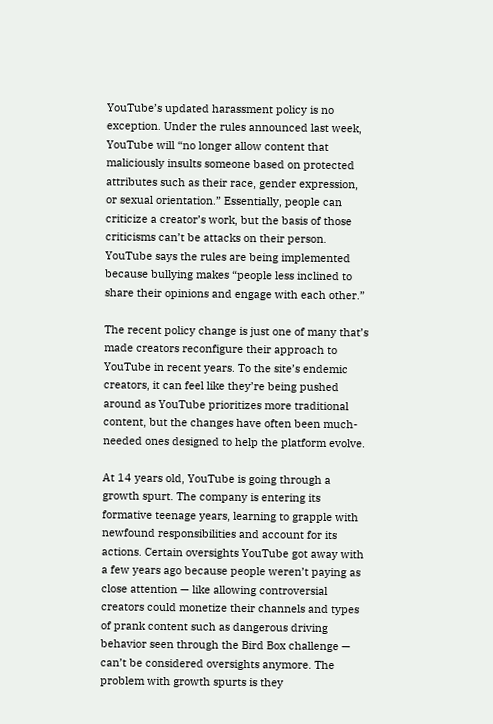YouTube’s updated harassment policy is no exception. Under the rules announced last week, YouTube will “no longer allow content that maliciously insults someone based on protected attributes such as their race, gender expression, or sexual orientation.” Essentially, people can criticize a creator’s work, but the basis of those criticisms can’t be attacks on their person. YouTube says the rules are being implemented because bullying makes “people less inclined to share their opinions and engage with each other.”

The recent policy change is just one of many that’s made creators reconfigure their approach to YouTube in recent years. To the site’s endemic creators, it can feel like they’re being pushed around as YouTube prioritizes more traditional content, but the changes have often been much-needed ones designed to help the platform evolve.

At 14 years old, YouTube is going through a growth spurt. The company is entering its formative teenage years, learning to grapple with newfound responsibilities and account for its actions. Certain oversights YouTube got away with a few years ago because people weren’t paying as close attention — like allowing controversial creators could monetize their channels and types of prank content such as dangerous driving behavior seen through the Bird Box challenge — can’t be considered oversights anymore. The problem with growth spurts is they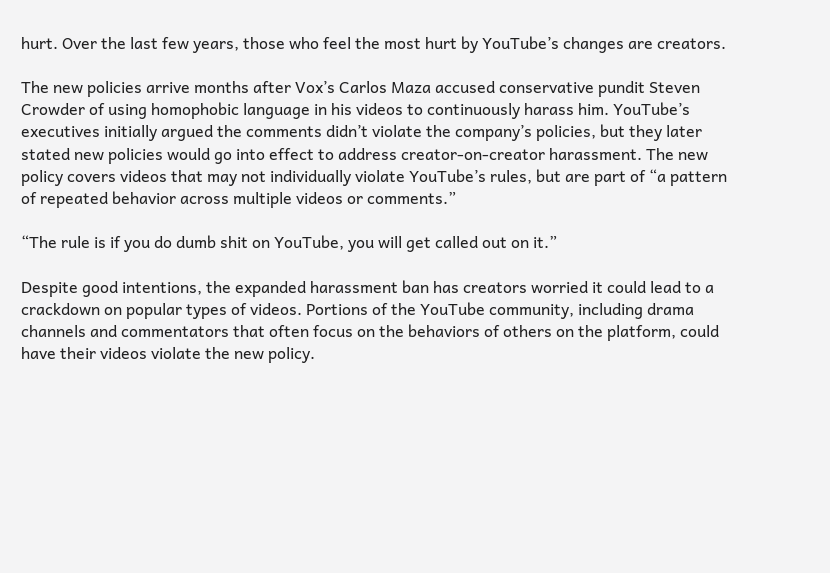hurt. Over the last few years, those who feel the most hurt by YouTube’s changes are creators.

The new policies arrive months after Vox’s Carlos Maza accused conservative pundit Steven Crowder of using homophobic language in his videos to continuously harass him. YouTube’s executives initially argued the comments didn’t violate the company’s policies, but they later stated new policies would go into effect to address creator-on-creator harassment. The new policy covers videos that may not individually violate YouTube’s rules, but are part of “a pattern of repeated behavior across multiple videos or comments.”

“The rule is if you do dumb shit on YouTube, you will get called out on it.”

Despite good intentions, the expanded harassment ban has creators worried it could lead to a crackdown on popular types of videos. Portions of the YouTube community, including drama channels and commentators that often focus on the behaviors of others on the platform, could have their videos violate the new policy.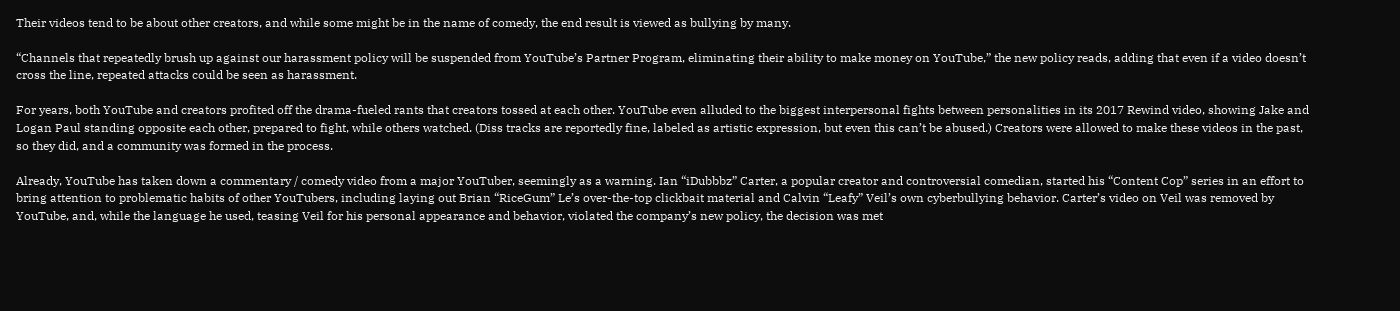Their videos tend to be about other creators, and while some might be in the name of comedy, the end result is viewed as bullying by many.

“Channels that repeatedly brush up against our harassment policy will be suspended from YouTube’s Partner Program, eliminating their ability to make money on YouTube,” the new policy reads, adding that even if a video doesn’t cross the line, repeated attacks could be seen as harassment.

For years, both YouTube and creators profited off the drama-fueled rants that creators tossed at each other. YouTube even alluded to the biggest interpersonal fights between personalities in its 2017 Rewind video, showing Jake and Logan Paul standing opposite each other, prepared to fight, while others watched. (Diss tracks are reportedly fine, labeled as artistic expression, but even this can’t be abused.) Creators were allowed to make these videos in the past, so they did, and a community was formed in the process.

Already, YouTube has taken down a commentary / comedy video from a major YouTuber, seemingly as a warning. Ian “iDubbbz” Carter, a popular creator and controversial comedian, started his “Content Cop” series in an effort to bring attention to problematic habits of other YouTubers, including laying out Brian “RiceGum” Le’s over-the-top clickbait material and Calvin “Leafy” Veil’s own cyberbullying behavior. Carter’s video on Veil was removed by YouTube, and, while the language he used, teasing Veil for his personal appearance and behavior, violated the company’s new policy, the decision was met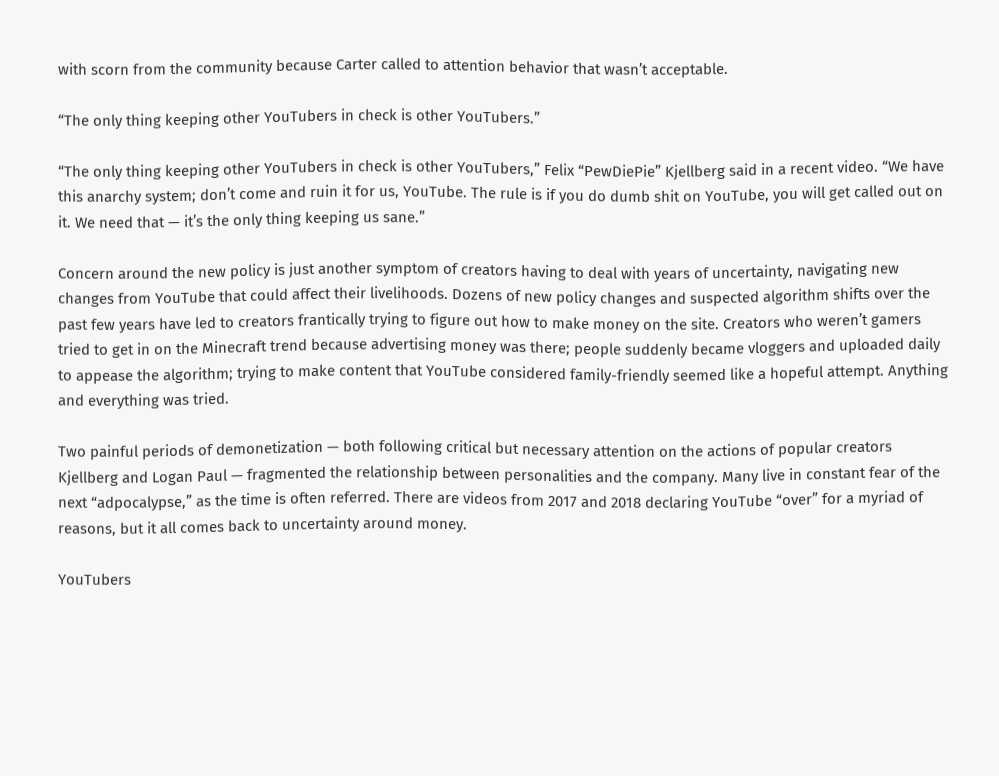with scorn from the community because Carter called to attention behavior that wasn’t acceptable.

“The only thing keeping other YouTubers in check is other YouTubers.”

“The only thing keeping other YouTubers in check is other YouTubers,” Felix “PewDiePie” Kjellberg said in a recent video. “We have this anarchy system; don’t come and ruin it for us, YouTube. The rule is if you do dumb shit on YouTube, you will get called out on it. We need that — it’s the only thing keeping us sane.”

Concern around the new policy is just another symptom of creators having to deal with years of uncertainty, navigating new changes from YouTube that could affect their livelihoods. Dozens of new policy changes and suspected algorithm shifts over the past few years have led to creators frantically trying to figure out how to make money on the site. Creators who weren’t gamers tried to get in on the Minecraft trend because advertising money was there; people suddenly became vloggers and uploaded daily to appease the algorithm; trying to make content that YouTube considered family-friendly seemed like a hopeful attempt. Anything and everything was tried.

Two painful periods of demonetization — both following critical but necessary attention on the actions of popular creators Kjellberg and Logan Paul — fragmented the relationship between personalities and the company. Many live in constant fear of the next “adpocalypse,” as the time is often referred. There are videos from 2017 and 2018 declaring YouTube “over” for a myriad of reasons, but it all comes back to uncertainty around money.

YouTubers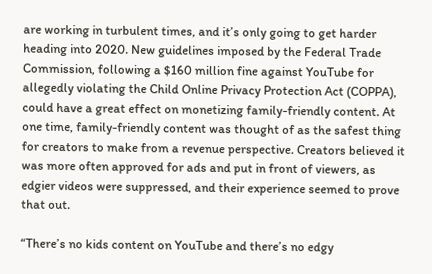are working in turbulent times, and it’s only going to get harder heading into 2020. New guidelines imposed by the Federal Trade Commission, following a $160 million fine against YouTube for allegedly violating the Child Online Privacy Protection Act (COPPA), could have a great effect on monetizing family-friendly content. At one time, family-friendly content was thought of as the safest thing for creators to make from a revenue perspective. Creators believed it was more often approved for ads and put in front of viewers, as edgier videos were suppressed, and their experience seemed to prove that out.

“There’s no kids content on YouTube and there’s no edgy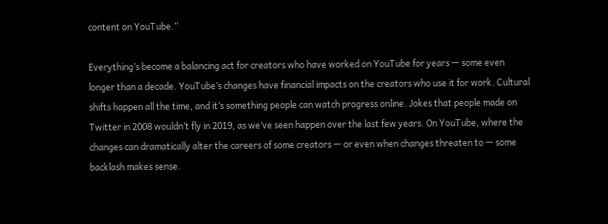content on YouTube.”

Everything’s become a balancing act for creators who have worked on YouTube for years — some even longer than a decade. YouTube’s changes have financial impacts on the creators who use it for work. Cultural shifts happen all the time, and it’s something people can watch progress online. Jokes that people made on Twitter in 2008 wouldn’t fly in 2019, as we’ve seen happen over the last few years. On YouTube, where the changes can dramatically alter the careers of some creators — or even when changes threaten to — some backlash makes sense.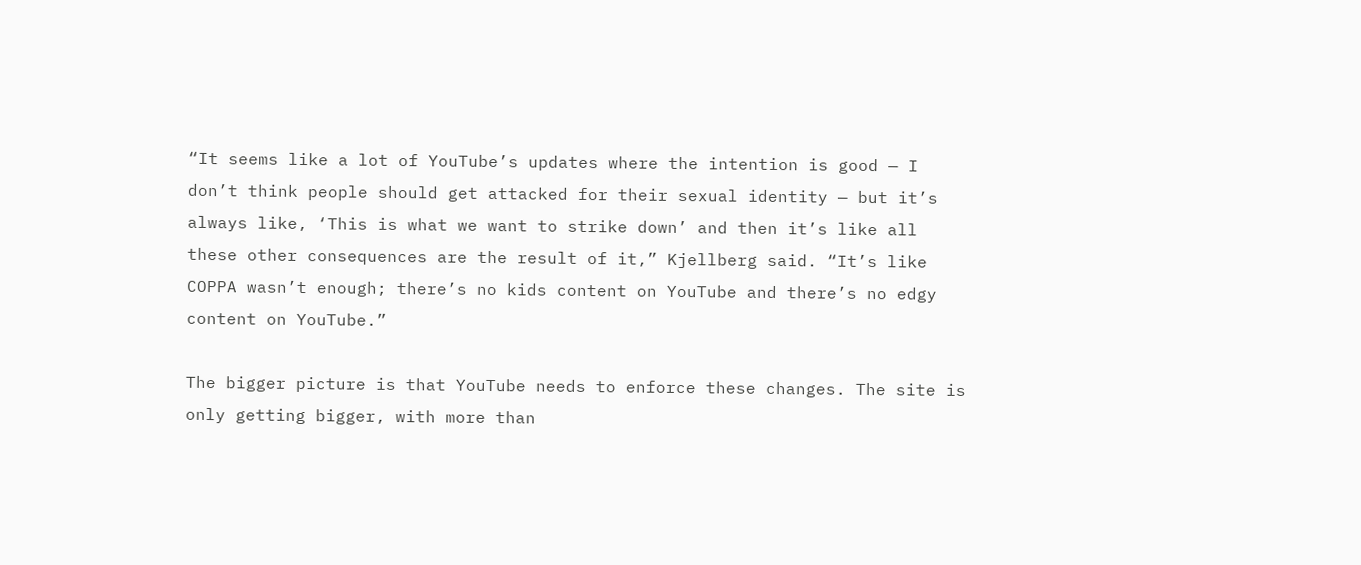“It seems like a lot of YouTube’s updates where the intention is good — I don’t think people should get attacked for their sexual identity — but it’s always like, ‘This is what we want to strike down’ and then it’s like all these other consequences are the result of it,” Kjellberg said. “It’s like COPPA wasn’t enough; there’s no kids content on YouTube and there’s no edgy content on YouTube.”

The bigger picture is that YouTube needs to enforce these changes. The site is only getting bigger, with more than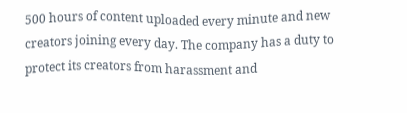500 hours of content uploaded every minute and new creators joining every day. The company has a duty to protect its creators from harassment and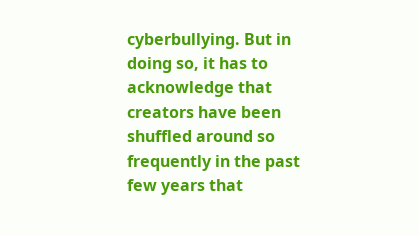cyberbullying. But in doing so, it has to acknowledge that creators have been shuffled around so frequently in the past few years that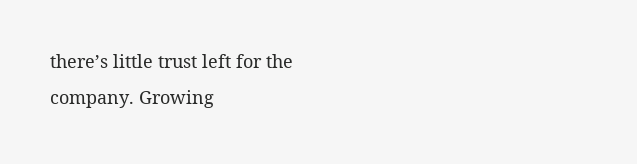there’s little trust left for the company. Growing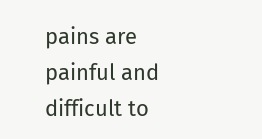pains are painful and difficult to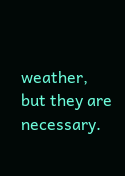weather, but they are necessary.